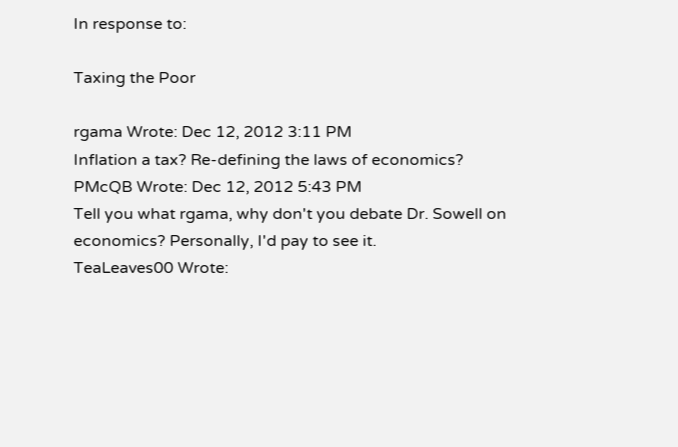In response to:

Taxing the Poor

rgama Wrote: Dec 12, 2012 3:11 PM
Inflation a tax? Re-defining the laws of economics?
PMcQB Wrote: Dec 12, 2012 5:43 PM
Tell you what rgama, why don't you debate Dr. Sowell on economics? Personally, I'd pay to see it.
TeaLeaves00 Wrote: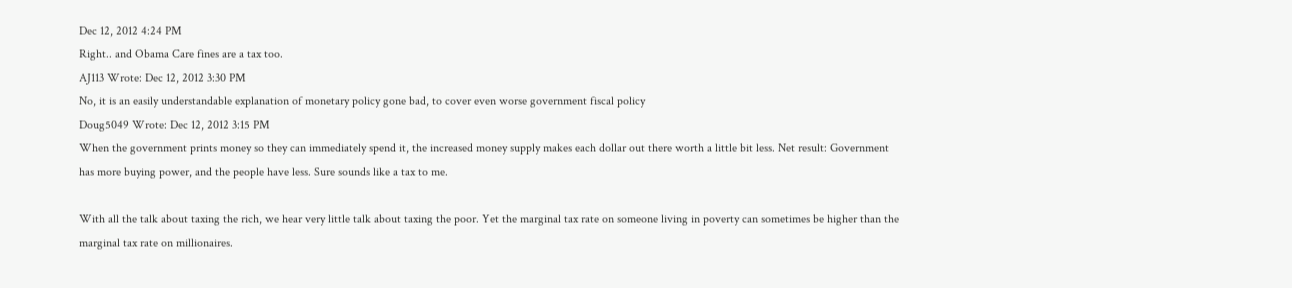Dec 12, 2012 4:24 PM
Right.. and Obama Care fines are a tax too.
AJ113 Wrote: Dec 12, 2012 3:30 PM
No, it is an easily understandable explanation of monetary policy gone bad, to cover even worse government fiscal policy
Doug5049 Wrote: Dec 12, 2012 3:15 PM
When the government prints money so they can immediately spend it, the increased money supply makes each dollar out there worth a little bit less. Net result: Government has more buying power, and the people have less. Sure sounds like a tax to me.

With all the talk about taxing the rich, we hear very little talk about taxing the poor. Yet the marginal tax rate on someone living in poverty can sometimes be higher than the marginal tax rate on millionaires.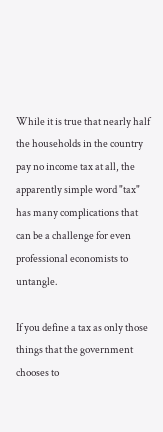While it is true that nearly half the households in the country pay no income tax at all, the apparently simple word "tax" has many complications that can be a challenge for even professional economists to untangle.

If you define a tax as only those things that the government chooses to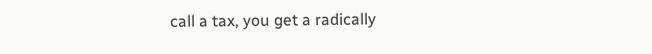call a tax, you get a radically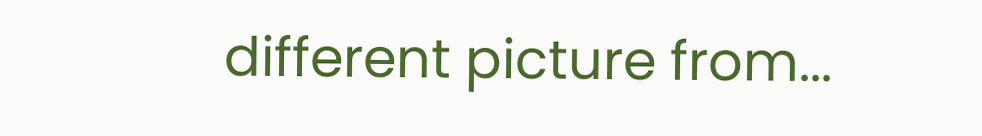different picture from...